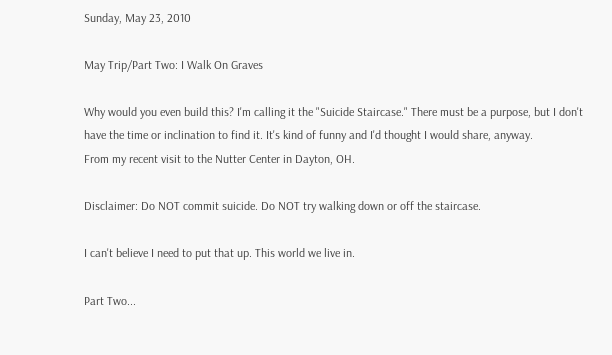Sunday, May 23, 2010

May Trip/Part Two: I Walk On Graves

Why would you even build this? I'm calling it the "Suicide Staircase." There must be a purpose, but I don't have the time or inclination to find it. It's kind of funny and I'd thought I would share, anyway.
From my recent visit to the Nutter Center in Dayton, OH.

Disclaimer: Do NOT commit suicide. Do NOT try walking down or off the staircase.

I can't believe I need to put that up. This world we live in.

Part Two...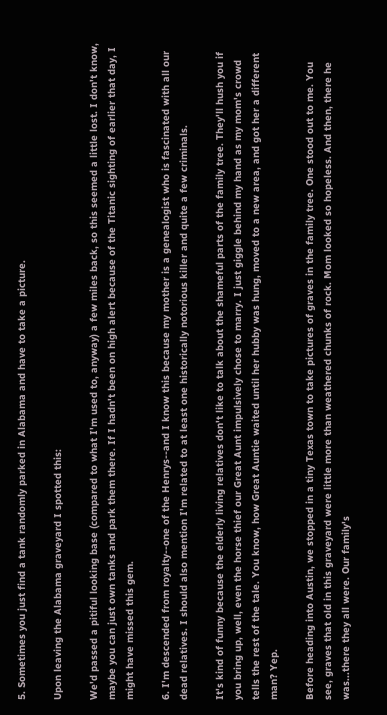5. Sometimes you just find a tank randomly parked in Alabama and have to take a picture.

Upon leaving the Alabama graveyard I spotted this:

We'd passed a pitiful looking base (compared to what I'm used to, anyway) a few miles back, so this seemed a little lost. I don't know, maybe you can just own tanks and park them there. If I hadn't been on high alert because of the Titanic sighting of earlier that day, I might have missed this gem.

6. I'm descended from royalty--one of the Henrys--and I know this because my mother is a genealogist who is fascinated with all our dead relatives. I should also mention I'm related to at least one historically notorious killer and quite a few criminals.

It's kind of funny because the elderly living relatives don't like to talk about the shameful parts of the family tree. They'll hush you if you bring up, well, even the horse thief our Great Aunt impulsively chose to marry. I just giggle behind my hand as my mom's crowd tells the rest of the tale. You know, how Great Auntie waited until her hubby was hung, moved to a new area, and got her a different man? Yep.

Before heading into Austin, we stopped in a tiny Texas town to take pictures of graves in the family tree. One stood out to me. You see, graves that old in this graveyard were little more than weathered chunks of rock. Mom looked so hopeless. And then, there he was...there they all were. Our family's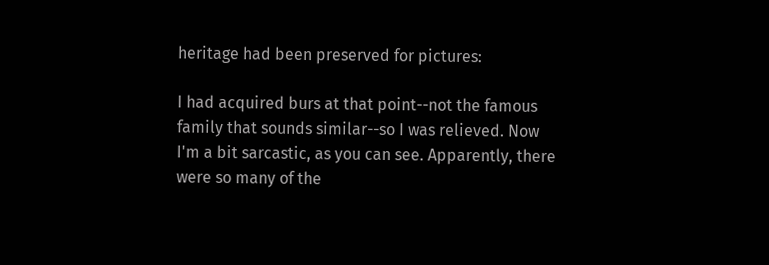heritage had been preserved for pictures:

I had acquired burs at that point--not the famous family that sounds similar--so I was relieved. Now I'm a bit sarcastic, as you can see. Apparently, there were so many of the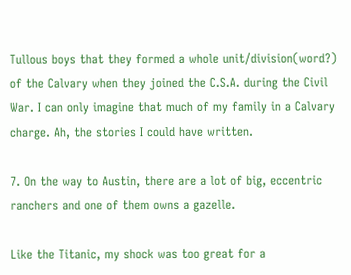Tullous boys that they formed a whole unit/division(word?) of the Calvary when they joined the C.S.A. during the Civil War. I can only imagine that much of my family in a Calvary charge. Ah, the stories I could have written.

7. On the way to Austin, there are a lot of big, eccentric ranchers and one of them owns a gazelle.

Like the Titanic, my shock was too great for a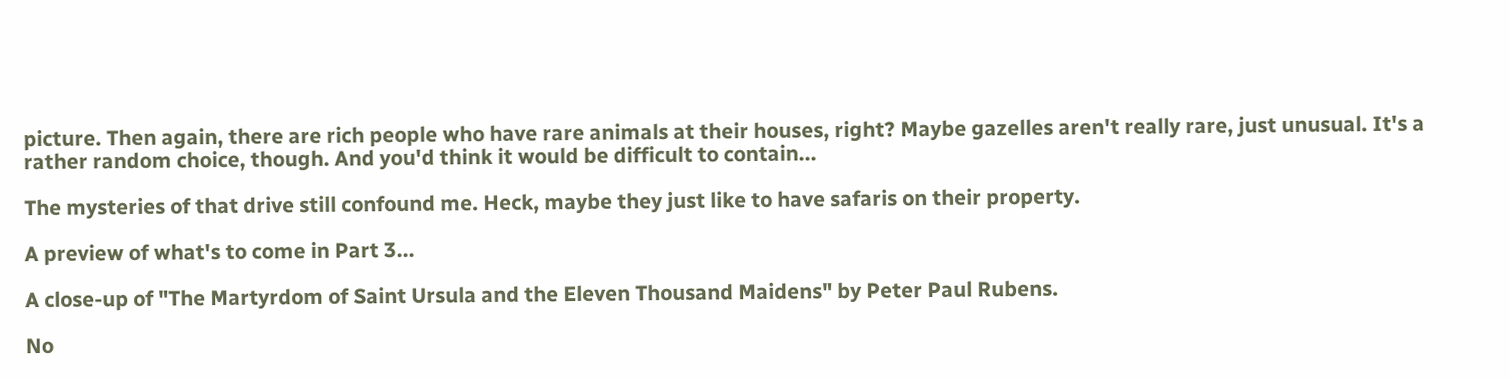picture. Then again, there are rich people who have rare animals at their houses, right? Maybe gazelles aren't really rare, just unusual. It's a rather random choice, though. And you'd think it would be difficult to contain...

The mysteries of that drive still confound me. Heck, maybe they just like to have safaris on their property.

A preview of what's to come in Part 3...

A close-up of "The Martyrdom of Saint Ursula and the Eleven Thousand Maidens" by Peter Paul Rubens.

No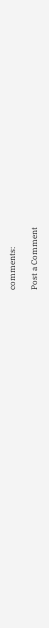comments:

Post a Comment